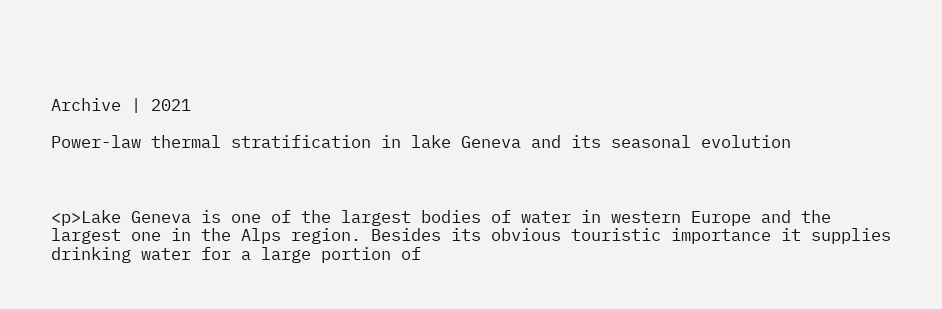Archive | 2021

Power-law thermal stratification in lake Geneva and its seasonal evolution



<p>Lake Geneva is one of the largest bodies of water in western Europe and the largest one in the Alps region. Besides its obvious touristic importance it supplies drinking water for a large portion of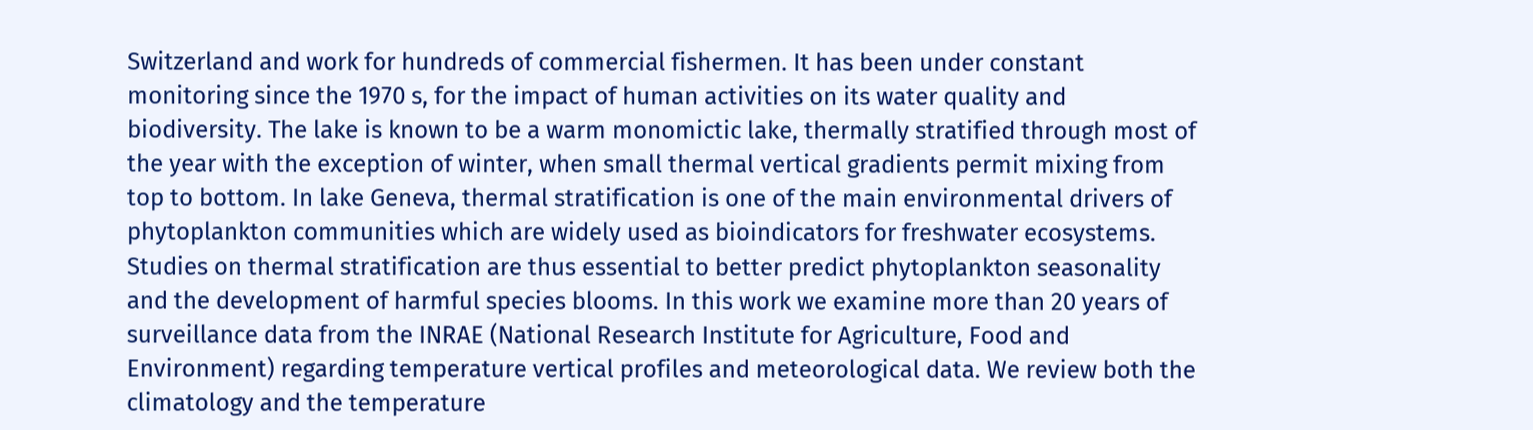Switzerland and work for hundreds of commercial fishermen. It has been under constant monitoring since the 1970 s, for the impact of human activities on its water quality and biodiversity. The lake is known to be a warm monomictic lake, thermally stratified through most of the year with the exception of winter, when small thermal vertical gradients permit mixing from top to bottom. In lake Geneva, thermal stratification is one of the main environmental drivers of phytoplankton communities which are widely used as bioindicators for freshwater ecosystems. Studies on thermal stratification are thus essential to better predict phytoplankton seasonality and the development of harmful species blooms. In this work we examine more than 20 years of surveillance data from the INRAE (National Research Institute for Agriculture, Food and Environment) regarding temperature vertical profiles and meteorological data. We review both the climatology and the temperature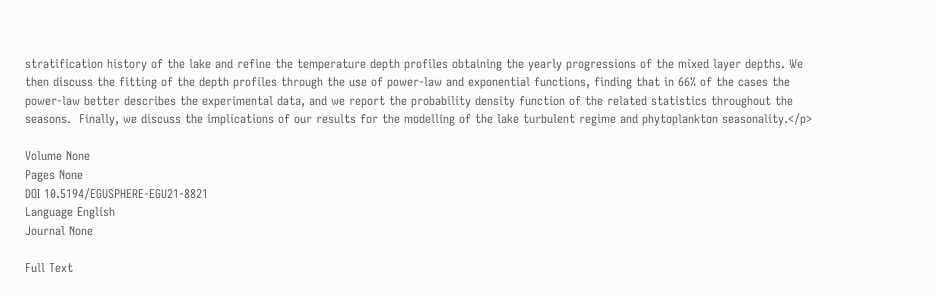stratification history of the lake and refine the temperature depth profiles obtaining the yearly progressions of the mixed layer depths. We then discuss the fitting of the depth profiles through the use of power-law and exponential functions, finding that in 66% of the cases the power-law better describes the experimental data, and we report the probability density function of the related statistics throughout the seasons.  Finally, we discuss the implications of our results for the modelling of the lake turbulent regime and phytoplankton seasonality.</p>

Volume None
Pages None
DOI 10.5194/EGUSPHERE-EGU21-8821
Language English
Journal None

Full Text